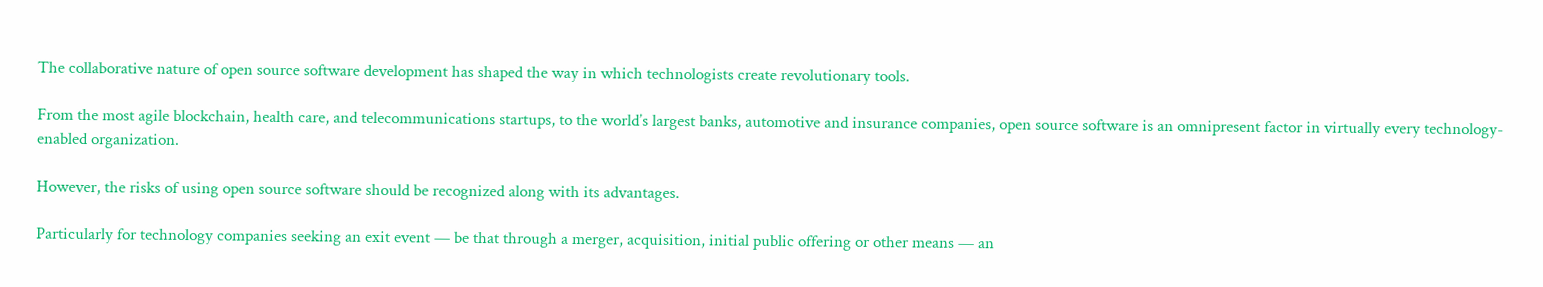The collaborative nature of open source software development has shaped the way in which technologists create revolutionary tools.

From the most agile blockchain, health care, and telecommunications startups, to the world’s largest banks, automotive and insurance companies, open source software is an omnipresent factor in virtually every technology-enabled organization.

However, the risks of using open source software should be recognized along with its advantages.

Particularly for technology companies seeking an exit event — be that through a merger, acquisition, initial public offering or other means — an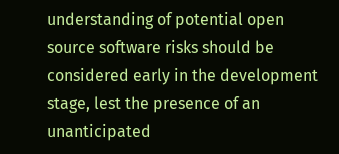understanding of potential open source software risks should be considered early in the development stage, lest the presence of an unanticipated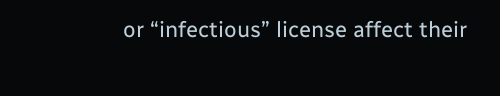or “infectious” license affect their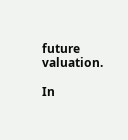future valuation.

In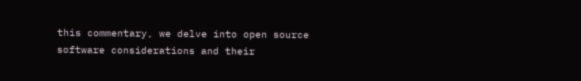this commentary, we delve into open source software considerations and their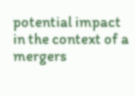potential impact in the context of a mergers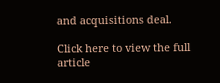and acquisitions deal.

Click here to view the full article